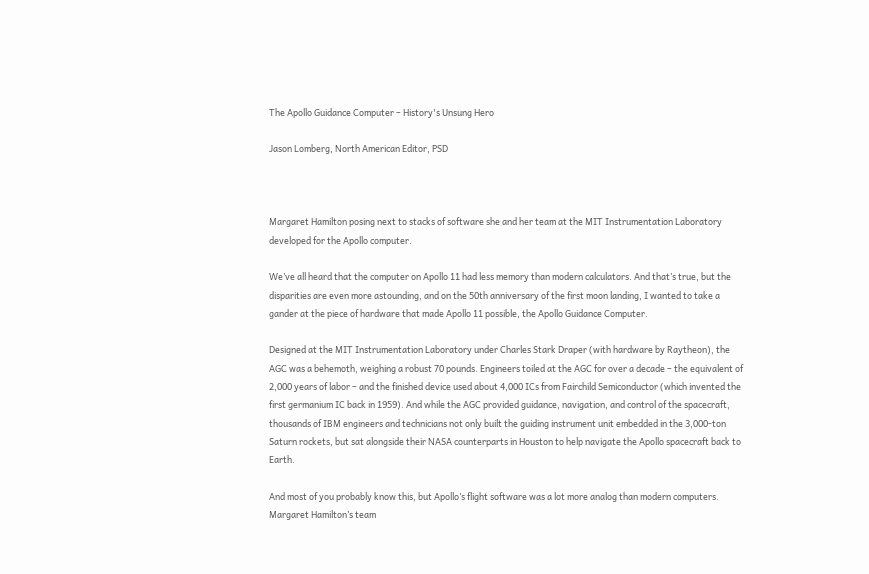The Apollo Guidance Computer – History's Unsung Hero

Jason Lomberg, North American Editor, PSD



Margaret Hamilton posing next to stacks of software she and her team at the MIT Instrumentation Laboratory developed for the Apollo computer.

We’ve all heard that the computer on Apollo 11 had less memory than modern calculators. And that’s true, but the disparities are even more astounding, and on the 50th anniversary of the first moon landing, I wanted to take a gander at the piece of hardware that made Apollo 11 possible, the Apollo Guidance Computer.

Designed at the MIT Instrumentation Laboratory under Charles Stark Draper (with hardware by Raytheon), the AGC was a behemoth, weighing a robust 70 pounds. Engineers toiled at the AGC for over a decade – the equivalent of 2,000 years of labor – and the finished device used about 4,000 ICs from Fairchild Semiconductor (which invented the first germanium IC back in 1959). And while the AGC provided guidance, navigation, and control of the spacecraft, thousands of IBM engineers and technicians not only built the guiding instrument unit embedded in the 3,000-ton Saturn rockets, but sat alongside their NASA counterparts in Houston to help navigate the Apollo spacecraft back to Earth.

And most of you probably know this, but Apollo’s flight software was a lot more analog than modern computers. Margaret Hamilton’s team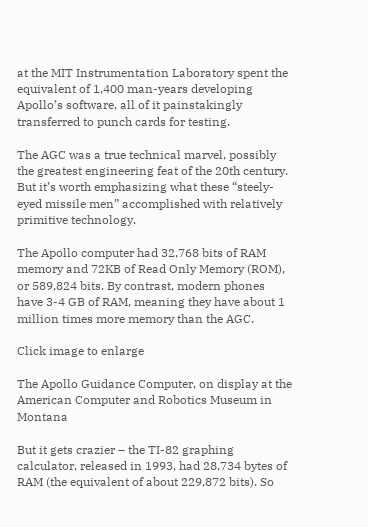at the MIT Instrumentation Laboratory spent the equivalent of 1,400 man-years developing Apollo’s software, all of it painstakingly transferred to punch cards for testing.

The AGC was a true technical marvel, possibly the greatest engineering feat of the 20th century. But it’s worth emphasizing what these “steely-eyed missile men” accomplished with relatively primitive technology.

The Apollo computer had 32,768 bits of RAM memory and 72KB of Read Only Memory (ROM), or 589,824 bits. By contrast, modern phones have 3-4 GB of RAM, meaning they have about 1 million times more memory than the AGC.

Click image to enlarge

The Apollo Guidance Computer, on display at the American Computer and Robotics Museum in Montana

But it gets crazier – the TI-82 graphing calculator, released in 1993, had 28,734 bytes of RAM (the equivalent of about 229,872 bits). So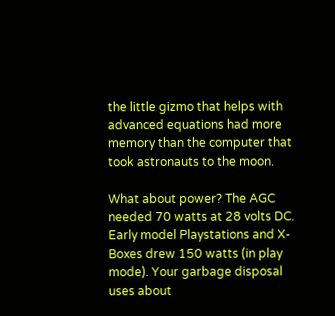the little gizmo that helps with advanced equations had more memory than the computer that took astronauts to the moon.

What about power? The AGC needed 70 watts at 28 volts DC. Early model Playstations and X-Boxes drew 150 watts (in play mode). Your garbage disposal uses about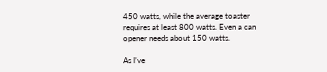450 watts, while the average toaster requires at least 800 watts. Even a can opener needs about 150 watts.

As I’ve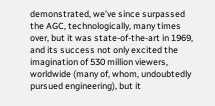demonstrated, we’ve since surpassed the AGC, technologically, many times over, but it was state-of-the-art in 1969, and its success not only excited the imagination of 530 million viewers, worldwide (many of, whom, undoubtedly pursued engineering), but it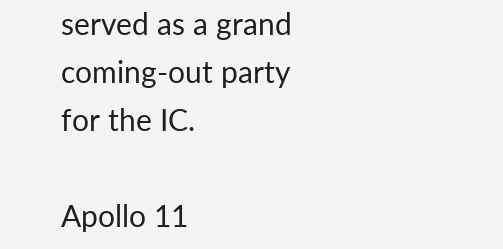served as a grand coming-out party for the IC.

Apollo 11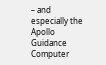– and especially the Apollo Guidance Computer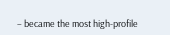– became the most high-profile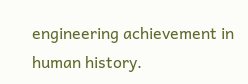engineering achievement in human history.